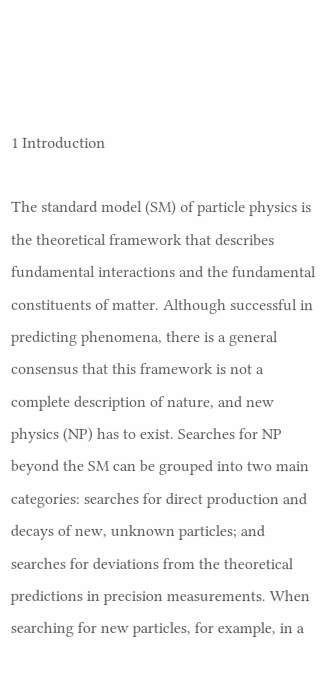1 Introduction

The standard model (SM) of particle physics is the theoretical framework that describes fundamental interactions and the fundamental constituents of matter. Although successful in predicting phenomena, there is a general consensus that this framework is not a complete description of nature, and new physics (NP) has to exist. Searches for NP beyond the SM can be grouped into two main categories: searches for direct production and decays of new, unknown particles; and searches for deviations from the theoretical predictions in precision measurements. When searching for new particles, for example, in a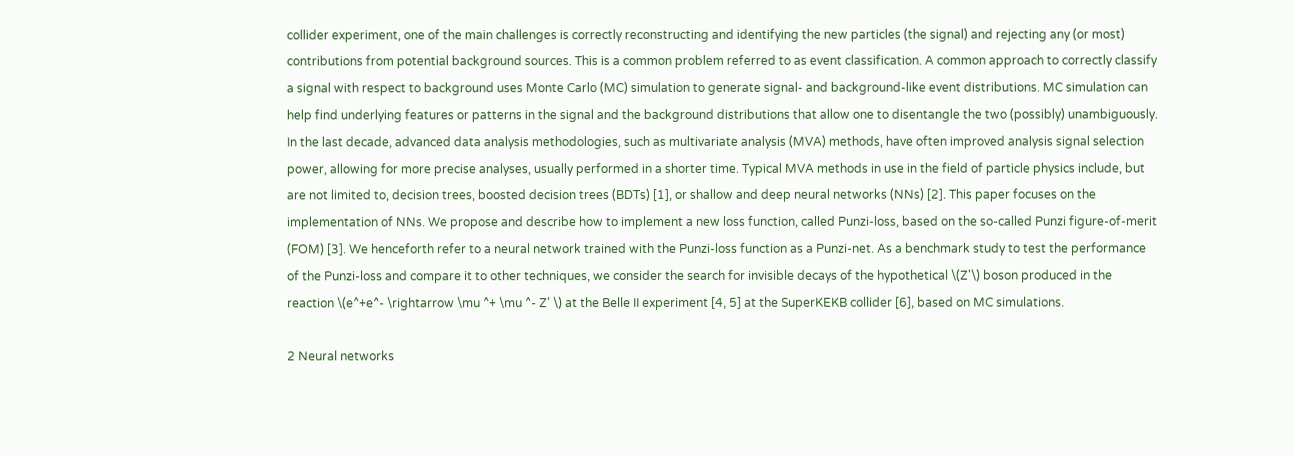collider experiment, one of the main challenges is correctly reconstructing and identifying the new particles (the signal) and rejecting any (or most) contributions from potential background sources. This is a common problem referred to as event classification. A common approach to correctly classify a signal with respect to background uses Monte Carlo (MC) simulation to generate signal- and background-like event distributions. MC simulation can help find underlying features or patterns in the signal and the background distributions that allow one to disentangle the two (possibly) unambiguously. In the last decade, advanced data analysis methodologies, such as multivariate analysis (MVA) methods, have often improved analysis signal selection power, allowing for more precise analyses, usually performed in a shorter time. Typical MVA methods in use in the field of particle physics include, but are not limited to, decision trees, boosted decision trees (BDTs) [1], or shallow and deep neural networks (NNs) [2]. This paper focuses on the implementation of NNs. We propose and describe how to implement a new loss function, called Punzi-loss, based on the so-called Punzi figure-of-merit (FOM) [3]. We henceforth refer to a neural network trained with the Punzi-loss function as a Punzi-net. As a benchmark study to test the performance of the Punzi-loss and compare it to other techniques, we consider the search for invisible decays of the hypothetical \(Z'\) boson produced in the reaction \(e^+e^- \rightarrow \mu ^+ \mu ^- Z' \) at the Belle II experiment [4, 5] at the SuperKEKB collider [6], based on MC simulations.

2 Neural networks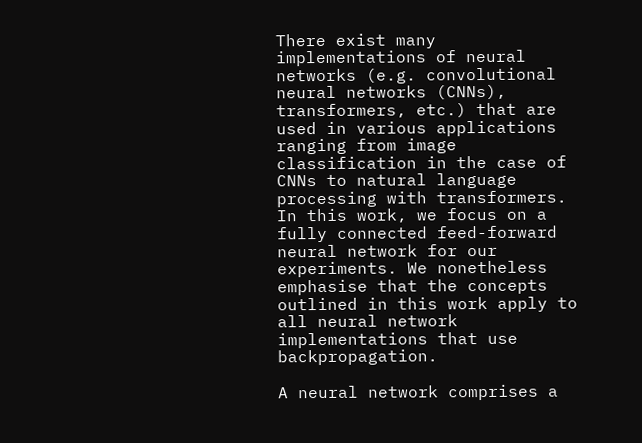There exist many implementations of neural networks (e.g. convolutional neural networks (CNNs), transformers, etc.) that are used in various applications ranging from image classification in the case of CNNs to natural language processing with transformers. In this work, we focus on a fully connected feed-forward neural network for our experiments. We nonetheless emphasise that the concepts outlined in this work apply to all neural network implementations that use backpropagation.

A neural network comprises a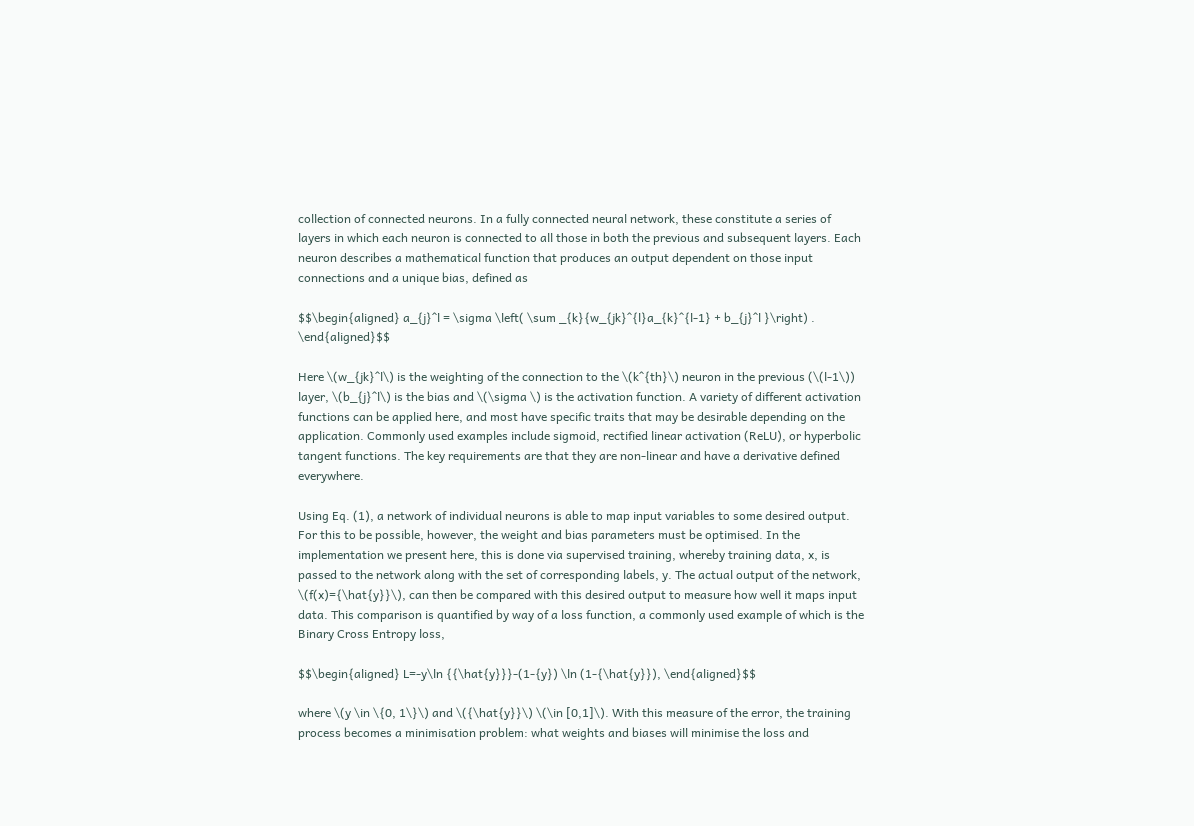collection of connected neurons. In a fully connected neural network, these constitute a series of layers in which each neuron is connected to all those in both the previous and subsequent layers. Each neuron describes a mathematical function that produces an output dependent on those input connections and a unique bias, defined as

$$\begin{aligned} a_{j}^l = \sigma \left( \sum _{k}{w_{jk}^{l}a_{k}^{l-1} + b_{j}^l }\right) . \end{aligned}$$

Here \(w_{jk}^l\) is the weighting of the connection to the \(k^{th}\) neuron in the previous (\(l-1\)) layer, \(b_{j}^l\) is the bias and \(\sigma \) is the activation function. A variety of different activation functions can be applied here, and most have specific traits that may be desirable depending on the application. Commonly used examples include sigmoid, rectified linear activation (ReLU), or hyperbolic tangent functions. The key requirements are that they are non-linear and have a derivative defined everywhere.

Using Eq. (1), a network of individual neurons is able to map input variables to some desired output. For this to be possible, however, the weight and bias parameters must be optimised. In the implementation we present here, this is done via supervised training, whereby training data, x, is passed to the network along with the set of corresponding labels, y. The actual output of the network, \(f(x)={\hat{y}}\), can then be compared with this desired output to measure how well it maps input data. This comparison is quantified by way of a loss function, a commonly used example of which is the Binary Cross Entropy loss,

$$\begin{aligned} L=-y\ln {{\hat{y}}}-(1-{y}) \ln (1-{\hat{y}}), \end{aligned}$$

where \(y \in \{0, 1\}\) and \({\hat{y}}\) \(\in [0,1]\). With this measure of the error, the training process becomes a minimisation problem: what weights and biases will minimise the loss and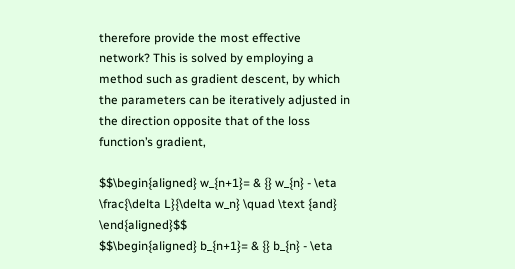therefore provide the most effective network? This is solved by employing a method such as gradient descent, by which the parameters can be iteratively adjusted in the direction opposite that of the loss function’s gradient,

$$\begin{aligned} w_{n+1}= & {} w_{n} - \eta \frac{\delta L}{\delta w_n} \quad \text {and} \end{aligned}$$
$$\begin{aligned} b_{n+1}= & {} b_{n} - \eta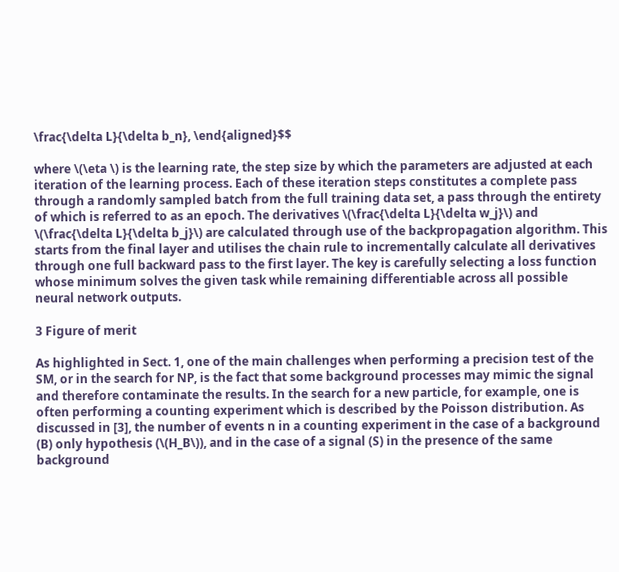\frac{\delta L}{\delta b_n}, \end{aligned}$$

where \(\eta \) is the learning rate, the step size by which the parameters are adjusted at each iteration of the learning process. Each of these iteration steps constitutes a complete pass through a randomly sampled batch from the full training data set, a pass through the entirety of which is referred to as an epoch. The derivatives \(\frac{\delta L}{\delta w_j}\) and \(\frac{\delta L}{\delta b_j}\) are calculated through use of the backpropagation algorithm. This starts from the final layer and utilises the chain rule to incrementally calculate all derivatives through one full backward pass to the first layer. The key is carefully selecting a loss function whose minimum solves the given task while remaining differentiable across all possible neural network outputs.

3 Figure of merit

As highlighted in Sect. 1, one of the main challenges when performing a precision test of the SM, or in the search for NP, is the fact that some background processes may mimic the signal and therefore contaminate the results. In the search for a new particle, for example, one is often performing a counting experiment which is described by the Poisson distribution. As discussed in [3], the number of events n in a counting experiment in the case of a background (B) only hypothesis (\(H_B\)), and in the case of a signal (S) in the presence of the same background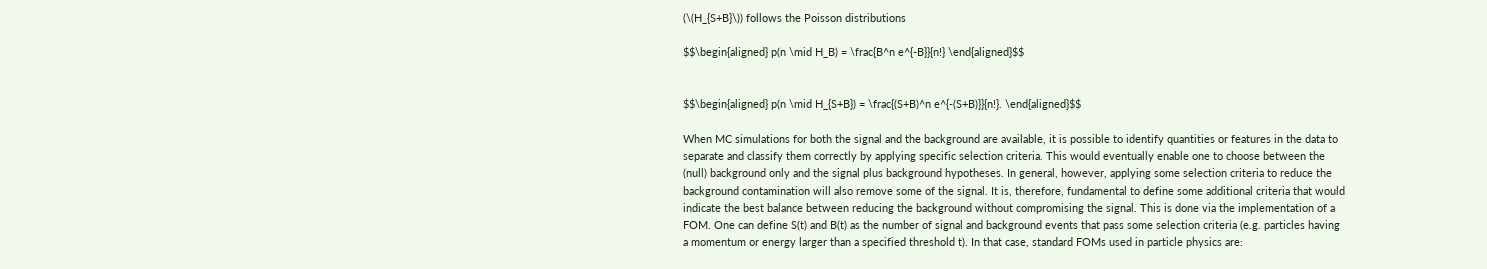(\(H_{S+B}\)) follows the Poisson distributions

$$\begin{aligned} p(n \mid H_B) = \frac{B^n e^{-B}}{n!} \end{aligned}$$


$$\begin{aligned} p(n \mid H_{S+B}) = \frac{(S+B)^n e^{-(S+B)}}{n!}. \end{aligned}$$

When MC simulations for both the signal and the background are available, it is possible to identify quantities or features in the data to separate and classify them correctly by applying specific selection criteria. This would eventually enable one to choose between the (null) background only and the signal plus background hypotheses. In general, however, applying some selection criteria to reduce the background contamination will also remove some of the signal. It is, therefore, fundamental to define some additional criteria that would indicate the best balance between reducing the background without compromising the signal. This is done via the implementation of a FOM. One can define S(t) and B(t) as the number of signal and background events that pass some selection criteria (e.g. particles having a momentum or energy larger than a specified threshold t). In that case, standard FOMs used in particle physics are: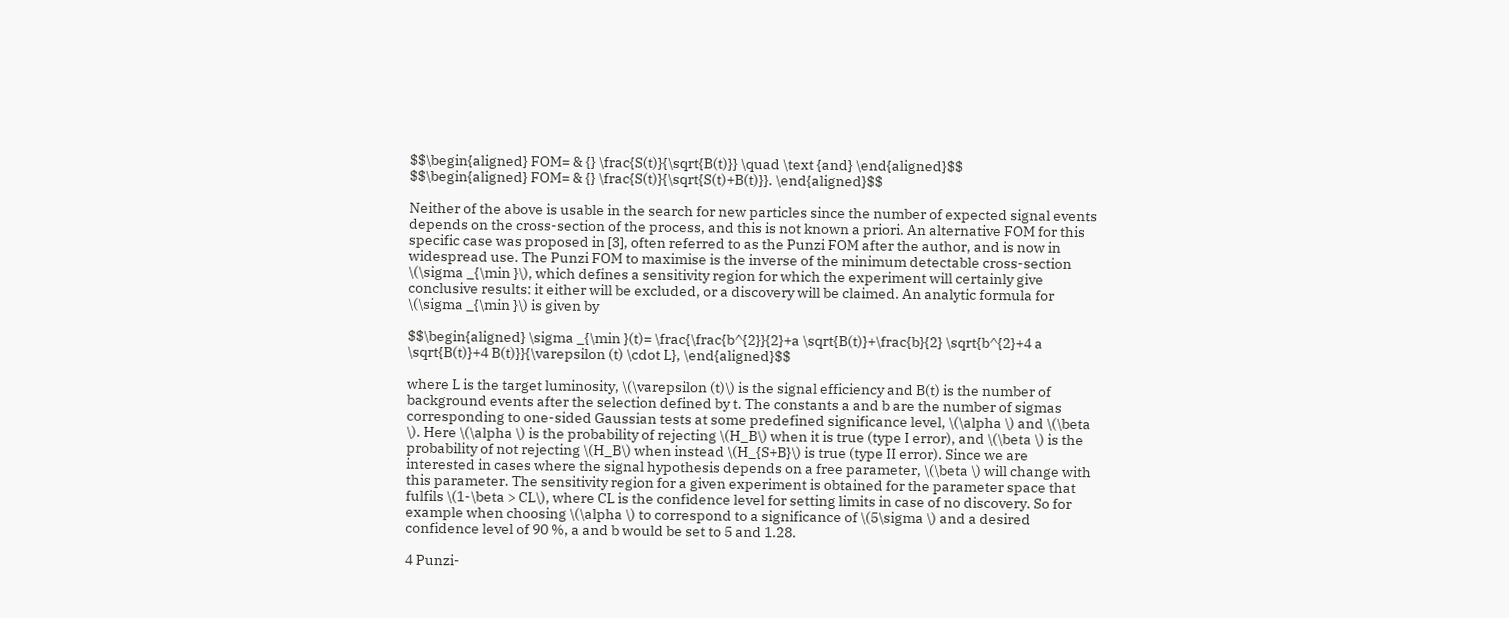$$\begin{aligned} FOM= & {} \frac{S(t)}{\sqrt{B(t)}} \quad \text {and} \end{aligned}$$
$$\begin{aligned} FOM= & {} \frac{S(t)}{\sqrt{S(t)+B(t)}}. \end{aligned}$$

Neither of the above is usable in the search for new particles since the number of expected signal events depends on the cross-section of the process, and this is not known a priori. An alternative FOM for this specific case was proposed in [3], often referred to as the Punzi FOM after the author, and is now in widespread use. The Punzi FOM to maximise is the inverse of the minimum detectable cross-section \(\sigma _{\min }\), which defines a sensitivity region for which the experiment will certainly give conclusive results: it either will be excluded, or a discovery will be claimed. An analytic formula for \(\sigma _{\min }\) is given by

$$\begin{aligned} \sigma _{\min }(t)= \frac{\frac{b^{2}}{2}+a \sqrt{B(t)}+\frac{b}{2} \sqrt{b^{2}+4 a \sqrt{B(t)}+4 B(t)}}{\varepsilon (t) \cdot L}, \end{aligned}$$

where L is the target luminosity, \(\varepsilon (t)\) is the signal efficiency and B(t) is the number of background events after the selection defined by t. The constants a and b are the number of sigmas corresponding to one-sided Gaussian tests at some predefined significance level, \(\alpha \) and \(\beta \). Here \(\alpha \) is the probability of rejecting \(H_B\) when it is true (type I error), and \(\beta \) is the probability of not rejecting \(H_B\) when instead \(H_{S+B}\) is true (type II error). Since we are interested in cases where the signal hypothesis depends on a free parameter, \(\beta \) will change with this parameter. The sensitivity region for a given experiment is obtained for the parameter space that fulfils \(1-\beta > CL\), where CL is the confidence level for setting limits in case of no discovery. So for example when choosing \(\alpha \) to correspond to a significance of \(5\sigma \) and a desired confidence level of 90 %, a and b would be set to 5 and 1.28.

4 Punzi-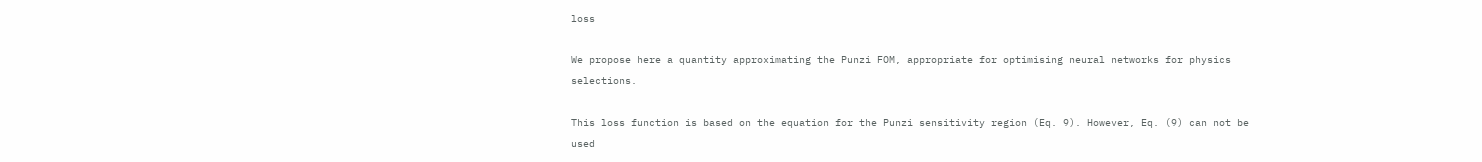loss

We propose here a quantity approximating the Punzi FOM, appropriate for optimising neural networks for physics selections.

This loss function is based on the equation for the Punzi sensitivity region (Eq. 9). However, Eq. (9) can not be used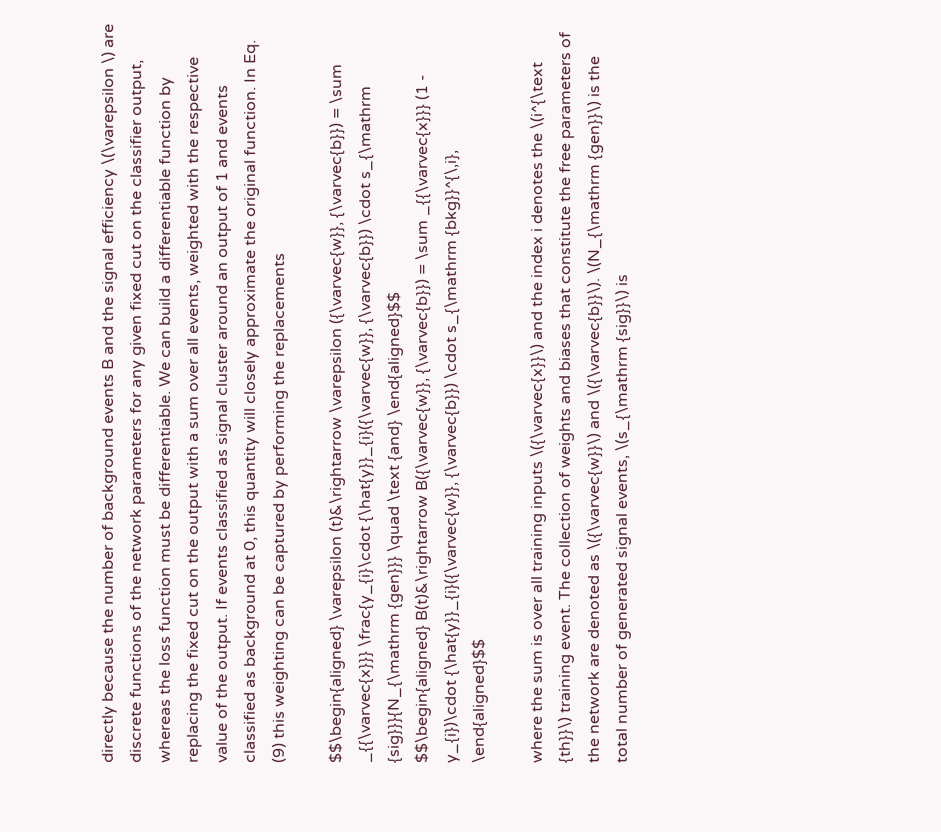directly because the number of background events B and the signal efficiency \(\varepsilon \) are discrete functions of the network parameters for any given fixed cut on the classifier output, whereas the loss function must be differentiable. We can build a differentiable function by replacing the fixed cut on the output with a sum over all events, weighted with the respective value of the output. If events classified as signal cluster around an output of 1 and events classified as background at 0, this quantity will closely approximate the original function. In Eq. (9) this weighting can be captured by performing the replacements

$$\begin{aligned} \varepsilon (t)&\rightarrow \varepsilon ({\varvec{w}}, {\varvec{b}}) = \sum _{{\varvec{x}}} \frac{y_{i}\cdot {\hat{y}}_{i}({\varvec{w}}, {\varvec{b}}) \cdot s_{\mathrm {sig}}}{N_{\mathrm {gen}}} \quad \text {and} \end{aligned}$$
$$\begin{aligned} B(t)&\rightarrow B({\varvec{w}}, {\varvec{b}}) = \sum _{{\varvec{x}}} (1 - y_{i})\cdot {\hat{y}}_{i}({\varvec{w}}, {\varvec{b}}) \cdot s_{\mathrm {bkg}}^{\,i}, \end{aligned}$$

where the sum is over all training inputs \({\varvec{x}}\) and the index i denotes the \(i^{\text {th}}\) training event. The collection of weights and biases that constitute the free parameters of the network are denoted as \({\varvec{w}}\) and \({\varvec{b}}\). \(N_{\mathrm {gen}}\) is the total number of generated signal events, \(s_{\mathrm {sig}}\) is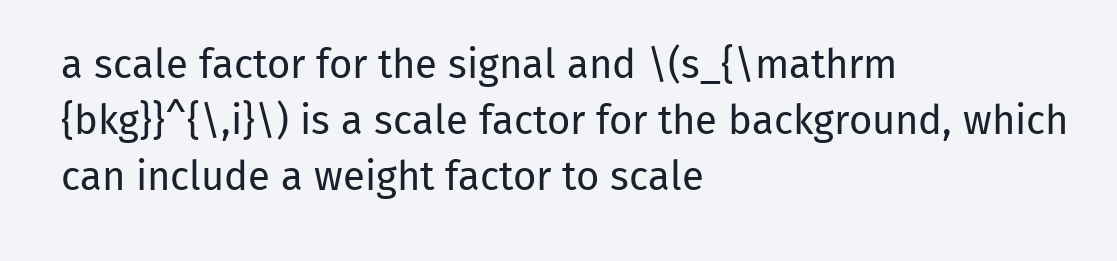a scale factor for the signal and \(s_{\mathrm {bkg}}^{\,i}\) is a scale factor for the background, which can include a weight factor to scale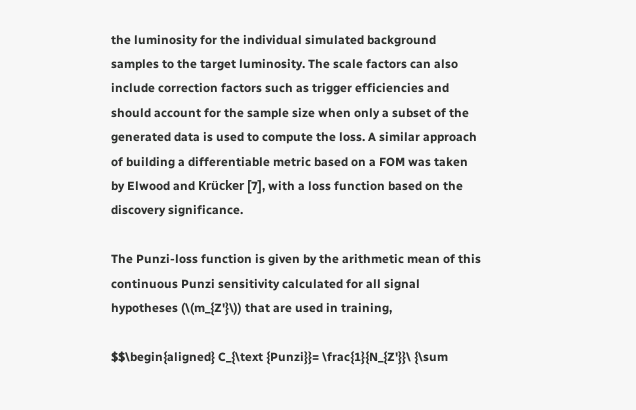the luminosity for the individual simulated background samples to the target luminosity. The scale factors can also include correction factors such as trigger efficiencies and should account for the sample size when only a subset of the generated data is used to compute the loss. A similar approach of building a differentiable metric based on a FOM was taken by Elwood and Krücker [7], with a loss function based on the discovery significance.

The Punzi-loss function is given by the arithmetic mean of this continuous Punzi sensitivity calculated for all signal hypotheses (\(m_{Z'}\)) that are used in training,

$$\begin{aligned} C_{\text {Punzi}}= \frac{1}{N_{Z'}}\ {\sum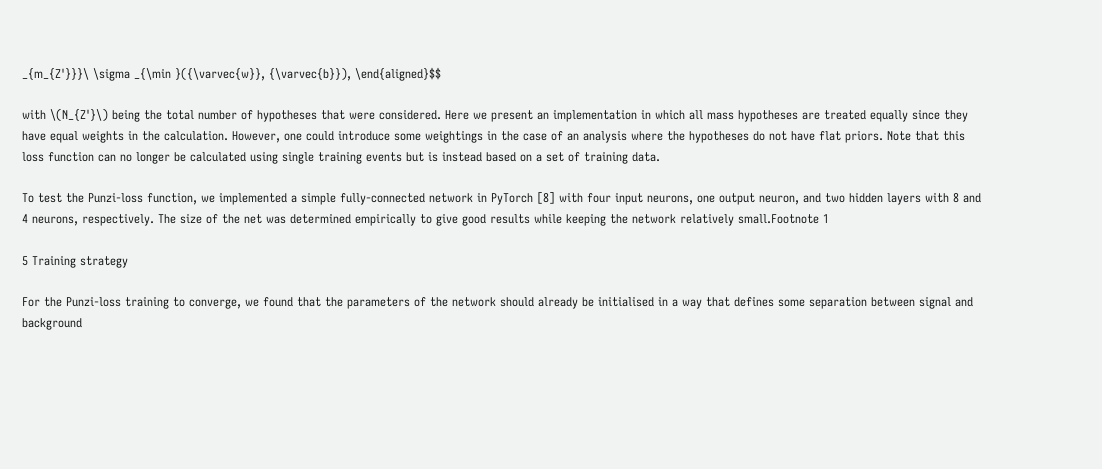_{m_{Z'}}}\ \sigma _{\min }({\varvec{w}}, {\varvec{b}}), \end{aligned}$$

with \(N_{Z'}\) being the total number of hypotheses that were considered. Here we present an implementation in which all mass hypotheses are treated equally since they have equal weights in the calculation. However, one could introduce some weightings in the case of an analysis where the hypotheses do not have flat priors. Note that this loss function can no longer be calculated using single training events but is instead based on a set of training data.

To test the Punzi-loss function, we implemented a simple fully-connected network in PyTorch [8] with four input neurons, one output neuron, and two hidden layers with 8 and 4 neurons, respectively. The size of the net was determined empirically to give good results while keeping the network relatively small.Footnote 1

5 Training strategy

For the Punzi-loss training to converge, we found that the parameters of the network should already be initialised in a way that defines some separation between signal and background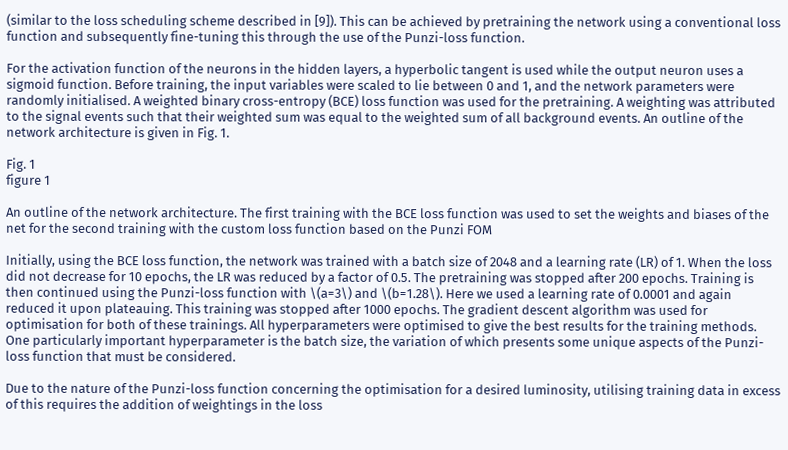(similar to the loss scheduling scheme described in [9]). This can be achieved by pretraining the network using a conventional loss function and subsequently fine-tuning this through the use of the Punzi-loss function.

For the activation function of the neurons in the hidden layers, a hyperbolic tangent is used while the output neuron uses a sigmoid function. Before training, the input variables were scaled to lie between 0 and 1, and the network parameters were randomly initialised. A weighted binary cross-entropy (BCE) loss function was used for the pretraining. A weighting was attributed to the signal events such that their weighted sum was equal to the weighted sum of all background events. An outline of the network architecture is given in Fig. 1.

Fig. 1
figure 1

An outline of the network architecture. The first training with the BCE loss function was used to set the weights and biases of the net for the second training with the custom loss function based on the Punzi FOM

Initially, using the BCE loss function, the network was trained with a batch size of 2048 and a learning rate (LR) of 1. When the loss did not decrease for 10 epochs, the LR was reduced by a factor of 0.5. The pretraining was stopped after 200 epochs. Training is then continued using the Punzi-loss function with \(a=3\) and \(b=1.28\). Here we used a learning rate of 0.0001 and again reduced it upon plateauing. This training was stopped after 1000 epochs. The gradient descent algorithm was used for optimisation for both of these trainings. All hyperparameters were optimised to give the best results for the training methods. One particularly important hyperparameter is the batch size, the variation of which presents some unique aspects of the Punzi-loss function that must be considered.

Due to the nature of the Punzi-loss function concerning the optimisation for a desired luminosity, utilising training data in excess of this requires the addition of weightings in the loss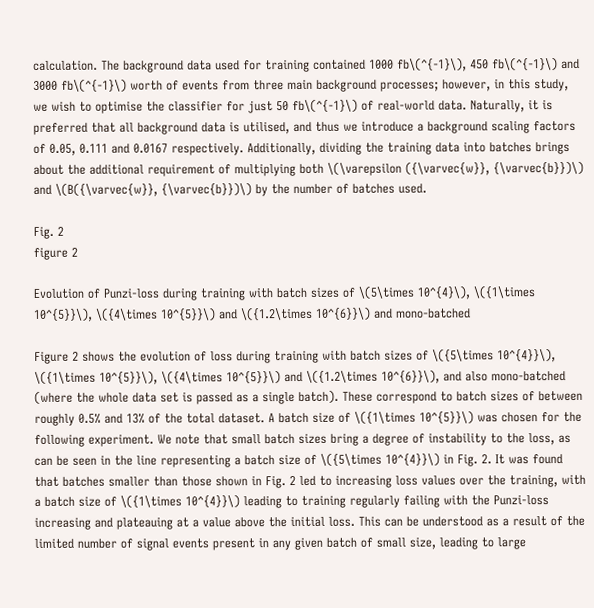calculation. The background data used for training contained 1000 fb\(^{-1}\), 450 fb\(^{-1}\) and 3000 fb\(^{-1}\) worth of events from three main background processes; however, in this study, we wish to optimise the classifier for just 50 fb\(^{-1}\) of real-world data. Naturally, it is preferred that all background data is utilised, and thus we introduce a background scaling factors of 0.05, 0.111 and 0.0167 respectively. Additionally, dividing the training data into batches brings about the additional requirement of multiplying both \(\varepsilon ({\varvec{w}}, {\varvec{b}})\) and \(B({\varvec{w}}, {\varvec{b}})\) by the number of batches used.

Fig. 2
figure 2

Evolution of Punzi-loss during training with batch sizes of \(5\times 10^{4}\), \({1\times 10^{5}}\), \({4\times 10^{5}}\) and \({1.2\times 10^{6}}\) and mono-batched

Figure 2 shows the evolution of loss during training with batch sizes of \({5\times 10^{4}}\), \({1\times 10^{5}}\), \({4\times 10^{5}}\) and \({1.2\times 10^{6}}\), and also mono-batched (where the whole data set is passed as a single batch). These correspond to batch sizes of between roughly 0.5% and 13% of the total dataset. A batch size of \({1\times 10^{5}}\) was chosen for the following experiment. We note that small batch sizes bring a degree of instability to the loss, as can be seen in the line representing a batch size of \({5\times 10^{4}}\) in Fig. 2. It was found that batches smaller than those shown in Fig. 2 led to increasing loss values over the training, with a batch size of \({1\times 10^{4}}\) leading to training regularly failing with the Punzi-loss increasing and plateauing at a value above the initial loss. This can be understood as a result of the limited number of signal events present in any given batch of small size, leading to large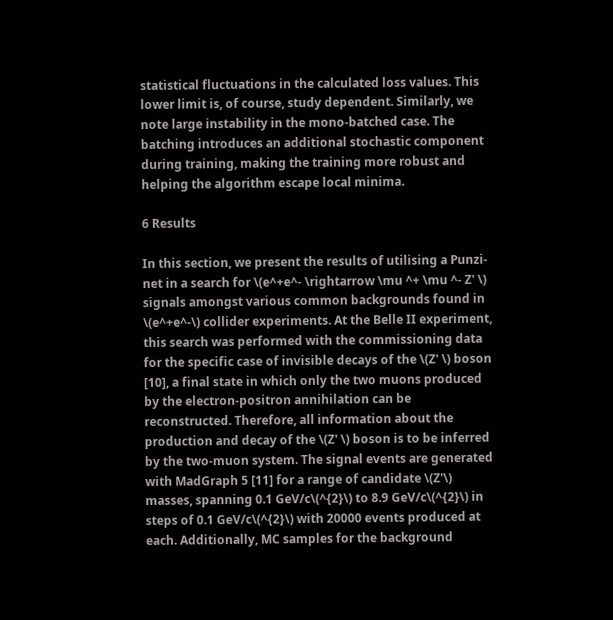statistical fluctuations in the calculated loss values. This lower limit is, of course, study dependent. Similarly, we note large instability in the mono-batched case. The batching introduces an additional stochastic component during training, making the training more robust and helping the algorithm escape local minima.

6 Results

In this section, we present the results of utilising a Punzi-net in a search for \(e^+e^- \rightarrow \mu ^+ \mu ^- Z' \) signals amongst various common backgrounds found in \(e^+e^-\) collider experiments. At the Belle II experiment, this search was performed with the commissioning data for the specific case of invisible decays of the \(Z' \) boson [10], a final state in which only the two muons produced by the electron-positron annihilation can be reconstructed. Therefore, all information about the production and decay of the \(Z' \) boson is to be inferred by the two-muon system. The signal events are generated with MadGraph 5 [11] for a range of candidate \(Z'\) masses, spanning 0.1 GeV/c\(^{2}\) to 8.9 GeV/c\(^{2}\) in steps of 0.1 GeV/c\(^{2}\) with 20000 events produced at each. Additionally, MC samples for the background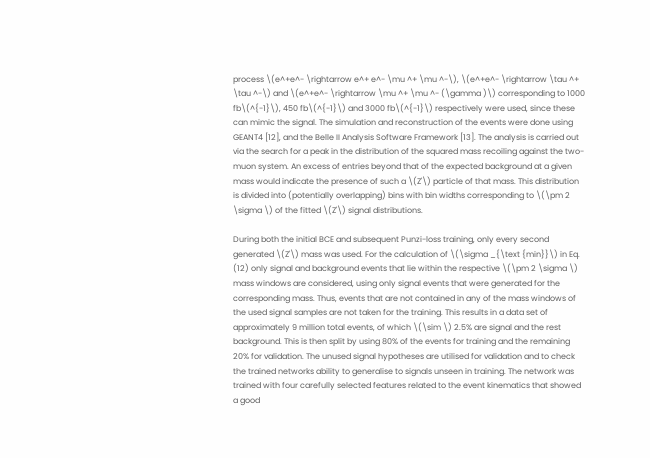process \(e^+e^- \rightarrow e^+ e^- \mu ^+ \mu ^-\), \(e^+e^- \rightarrow \tau ^+ \tau ^-\) and \(e^+e^- \rightarrow \mu ^+ \mu ^- (\gamma )\) corresponding to 1000 fb\(^{-1}\), 450 fb\(^{-1}\) and 3000 fb\(^{-1}\) respectively were used, since these can mimic the signal. The simulation and reconstruction of the events were done using GEANT4 [12], and the Belle II Analysis Software Framework [13]. The analysis is carried out via the search for a peak in the distribution of the squared mass recoiling against the two-muon system. An excess of entries beyond that of the expected background at a given mass would indicate the presence of such a \(Z'\) particle of that mass. This distribution is divided into (potentially overlapping) bins with bin widths corresponding to \(\pm 2 \sigma \) of the fitted \(Z'\) signal distributions.

During both the initial BCE and subsequent Punzi-loss training, only every second generated \(Z'\) mass was used. For the calculation of \(\sigma _{\text {min}}\) in Eq. (12) only signal and background events that lie within the respective \(\pm 2 \sigma \) mass windows are considered, using only signal events that were generated for the corresponding mass. Thus, events that are not contained in any of the mass windows of the used signal samples are not taken for the training. This results in a data set of approximately 9 million total events, of which \(\sim \) 2.5% are signal and the rest background. This is then split by using 80% of the events for training and the remaining 20% for validation. The unused signal hypotheses are utilised for validation and to check the trained networks ability to generalise to signals unseen in training. The network was trained with four carefully selected features related to the event kinematics that showed a good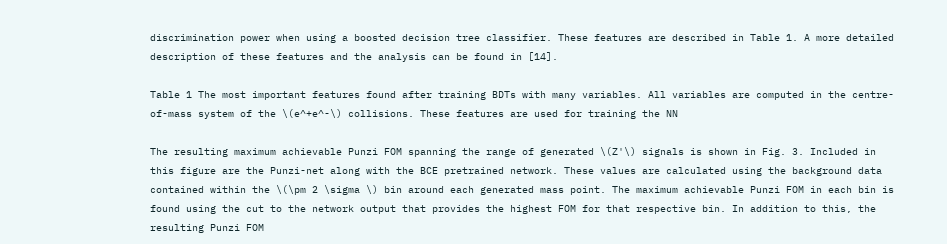discrimination power when using a boosted decision tree classifier. These features are described in Table 1. A more detailed description of these features and the analysis can be found in [14].

Table 1 The most important features found after training BDTs with many variables. All variables are computed in the centre-of-mass system of the \(e^+e^-\) collisions. These features are used for training the NN

The resulting maximum achievable Punzi FOM spanning the range of generated \(Z'\) signals is shown in Fig. 3. Included in this figure are the Punzi-net along with the BCE pretrained network. These values are calculated using the background data contained within the \(\pm 2 \sigma \) bin around each generated mass point. The maximum achievable Punzi FOM in each bin is found using the cut to the network output that provides the highest FOM for that respective bin. In addition to this, the resulting Punzi FOM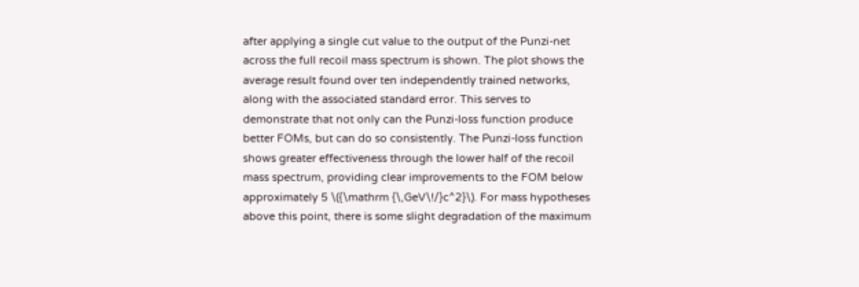after applying a single cut value to the output of the Punzi-net across the full recoil mass spectrum is shown. The plot shows the average result found over ten independently trained networks, along with the associated standard error. This serves to demonstrate that not only can the Punzi-loss function produce better FOMs, but can do so consistently. The Punzi-loss function shows greater effectiveness through the lower half of the recoil mass spectrum, providing clear improvements to the FOM below approximately 5 \({\mathrm {\,GeV\!/}c^2}\). For mass hypotheses above this point, there is some slight degradation of the maximum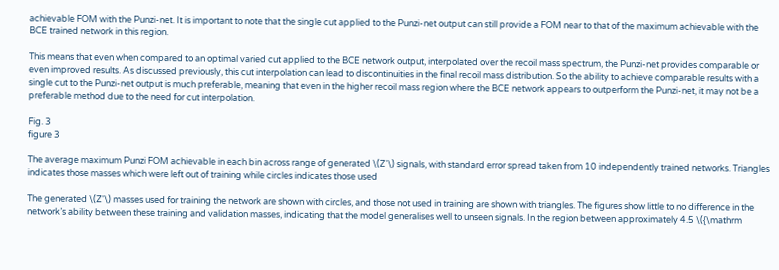achievable FOM with the Punzi-net. It is important to note that the single cut applied to the Punzi-net output can still provide a FOM near to that of the maximum achievable with the BCE trained network in this region.

This means that even when compared to an optimal varied cut applied to the BCE network output, interpolated over the recoil mass spectrum, the Punzi-net provides comparable or even improved results. As discussed previously, this cut interpolation can lead to discontinuities in the final recoil mass distribution. So the ability to achieve comparable results with a single cut to the Punzi-net output is much preferable, meaning that even in the higher recoil mass region where the BCE network appears to outperform the Punzi-net, it may not be a preferable method due to the need for cut interpolation.

Fig. 3
figure 3

The average maximum Punzi FOM achievable in each bin across range of generated \(Z'\) signals, with standard error spread taken from 10 independently trained networks. Triangles indicates those masses which were left out of training while circles indicates those used

The generated \(Z'\) masses used for training the network are shown with circles, and those not used in training are shown with triangles. The figures show little to no difference in the network’s ability between these training and validation masses, indicating that the model generalises well to unseen signals. In the region between approximately 4.5 \({\mathrm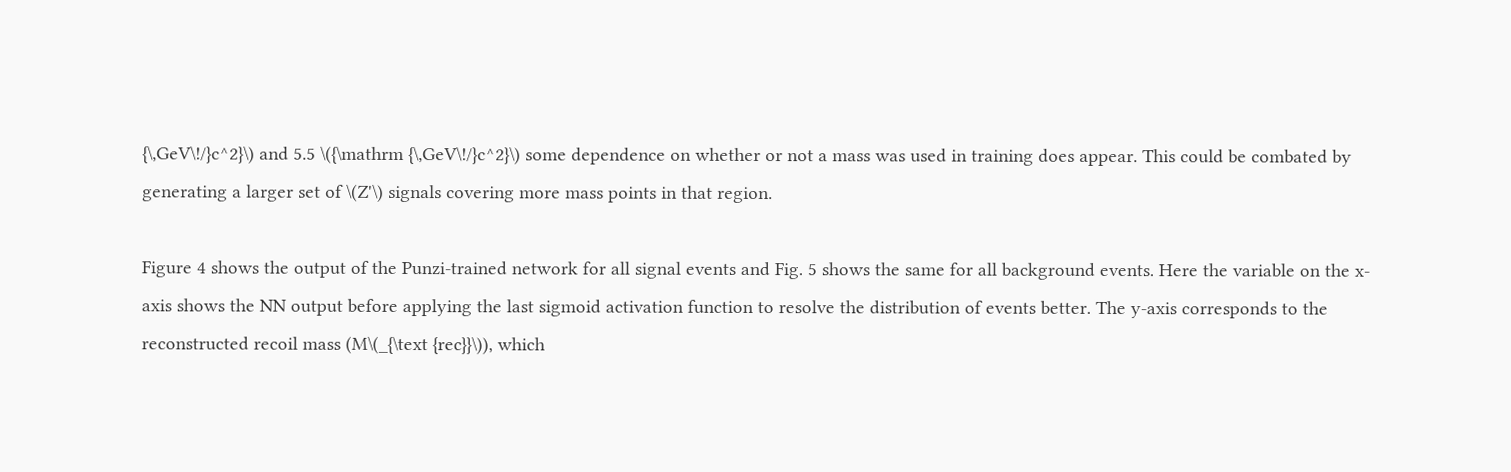{\,GeV\!/}c^2}\) and 5.5 \({\mathrm {\,GeV\!/}c^2}\) some dependence on whether or not a mass was used in training does appear. This could be combated by generating a larger set of \(Z'\) signals covering more mass points in that region.

Figure 4 shows the output of the Punzi-trained network for all signal events and Fig. 5 shows the same for all background events. Here the variable on the x-axis shows the NN output before applying the last sigmoid activation function to resolve the distribution of events better. The y-axis corresponds to the reconstructed recoil mass (M\(_{\text {rec}}\)), which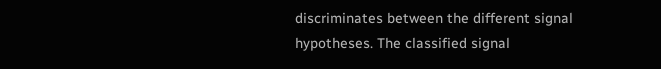discriminates between the different signal hypotheses. The classified signal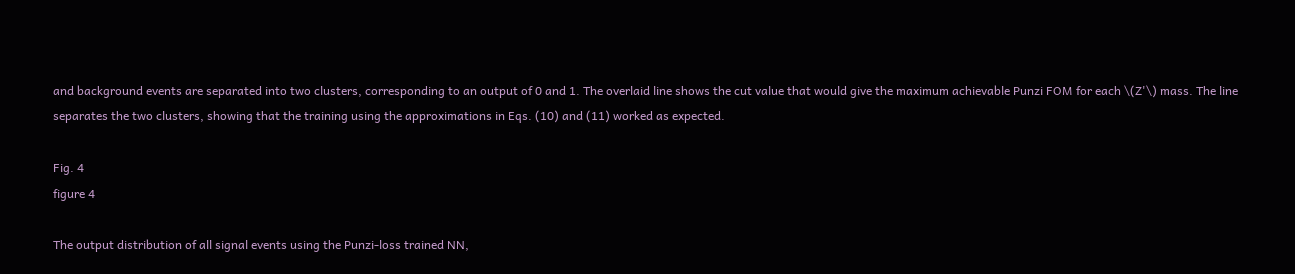and background events are separated into two clusters, corresponding to an output of 0 and 1. The overlaid line shows the cut value that would give the maximum achievable Punzi FOM for each \(Z'\) mass. The line separates the two clusters, showing that the training using the approximations in Eqs. (10) and (11) worked as expected.

Fig. 4
figure 4

The output distribution of all signal events using the Punzi-loss trained NN,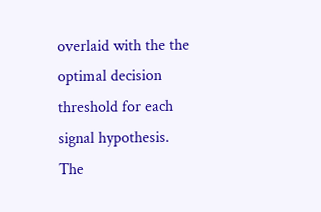overlaid with the the optimal decision threshold for each signal hypothesis. The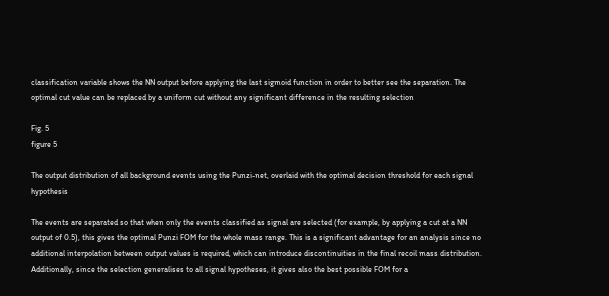classification variable shows the NN output before applying the last sigmoid function in order to better see the separation. The optimal cut value can be replaced by a uniform cut without any significant difference in the resulting selection

Fig. 5
figure 5

The output distribution of all background events using the Punzi-net, overlaid with the optimal decision threshold for each signal hypothesis

The events are separated so that when only the events classified as signal are selected (for example, by applying a cut at a NN output of 0.5), this gives the optimal Punzi FOM for the whole mass range. This is a significant advantage for an analysis since no additional interpolation between output values is required, which can introduce discontinuities in the final recoil mass distribution. Additionally, since the selection generalises to all signal hypotheses, it gives also the best possible FOM for a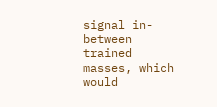signal in-between trained masses, which would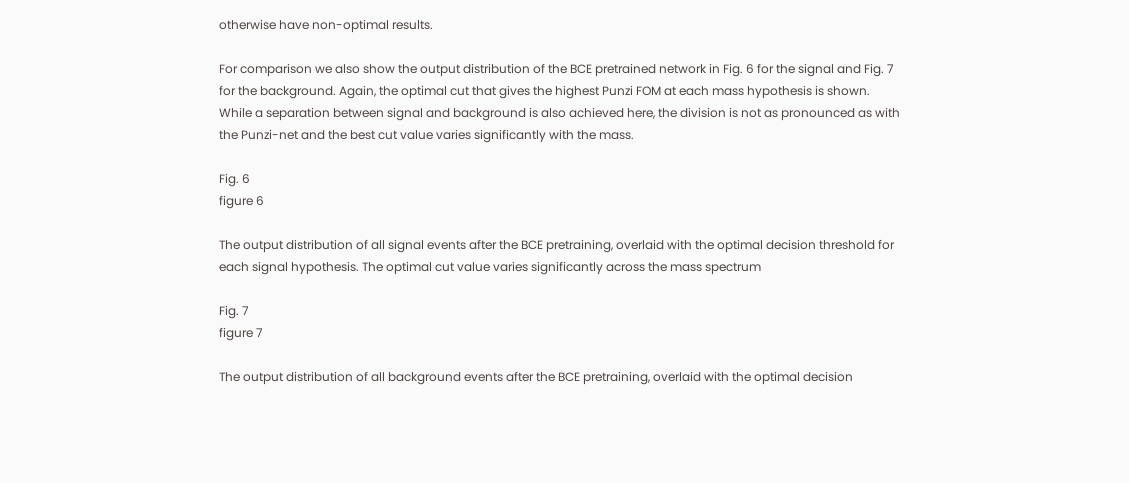otherwise have non-optimal results.

For comparison we also show the output distribution of the BCE pretrained network in Fig. 6 for the signal and Fig. 7 for the background. Again, the optimal cut that gives the highest Punzi FOM at each mass hypothesis is shown. While a separation between signal and background is also achieved here, the division is not as pronounced as with the Punzi-net and the best cut value varies significantly with the mass.

Fig. 6
figure 6

The output distribution of all signal events after the BCE pretraining, overlaid with the optimal decision threshold for each signal hypothesis. The optimal cut value varies significantly across the mass spectrum

Fig. 7
figure 7

The output distribution of all background events after the BCE pretraining, overlaid with the optimal decision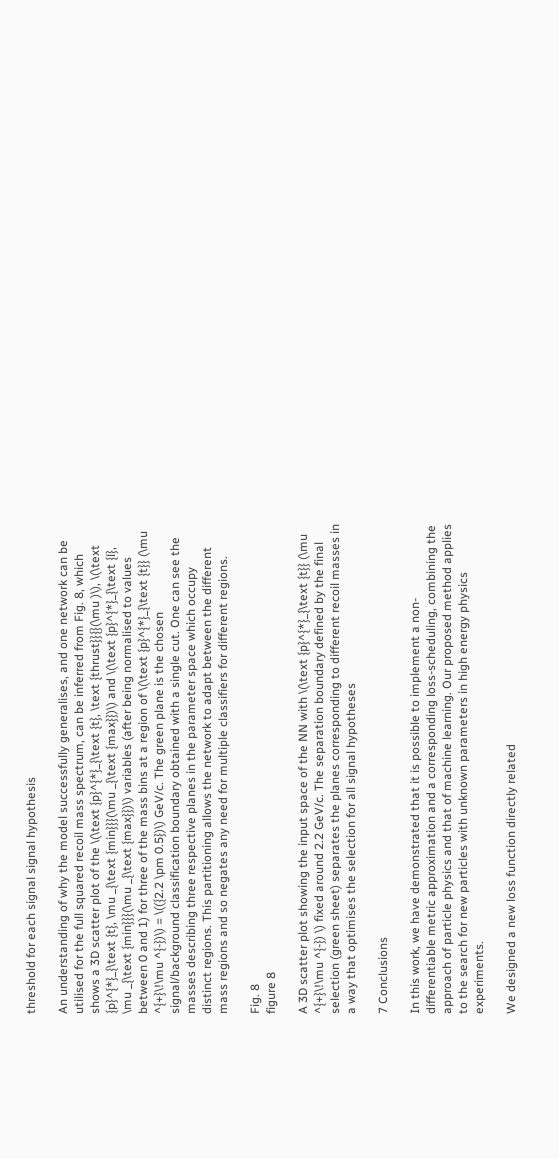threshold for each signal signal hypothesis

An understanding of why the model successfully generalises, and one network can be utilised for the full squared recoil mass spectrum, can be inferred from Fig. 8, which shows a 3D scatter plot of the \(\text {p}^{*}_{\text {t}, \text {thrust}}{}(\mu )\), \(\text {p}^{*}_{\text {t}, \mu _{\text {min}}}(\mu _{\text {max}})\) and \(\text {p}^{*}_{\text {l}, \mu _{\text {min}}}(\mu _{\text {max}})\) variables (after being normalised to values between 0 and 1) for three of the mass bins at a region of \(\text {p}^{*}_{\text {t}} (\mu ^{+}\!\mu ^{-})\) = \(({2.2 \pm 0.5})\) GeV/c. The green plane is the chosen signal/background classification boundary obtained with a single cut. One can see the masses describing three respective planes in the parameter space which occupy distinct regions. This partitioning allows the network to adapt between the different mass regions and so negates any need for multiple classifiers for different regions.

Fig. 8
figure 8

A 3D scatter plot showing the input space of the NN with \(\text {p}^{*}_{\text {t}} (\mu ^{+}\!\mu ^{-}) \) fixed around 2.2 GeV/c. The separation boundary defined by the final selection (green sheet) separates the planes corresponding to different recoil masses in a way that optimises the selection for all signal hypotheses

7 Conclusions

In this work, we have demonstrated that it is possible to implement a non-differentiable metric approximation and a corresponding loss-scheduling, combining the approach of particle physics and that of machine learning. Our proposed method applies to the search for new particles with unknown parameters in high energy physics experiments.

We designed a new loss function directly related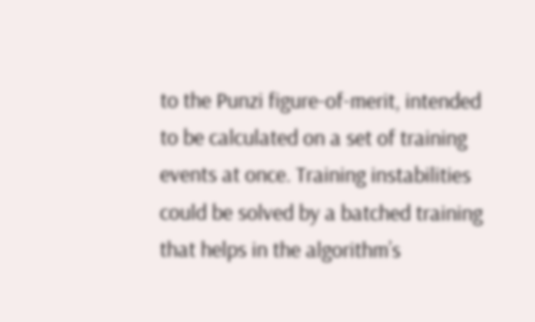to the Punzi figure-of-merit, intended to be calculated on a set of training events at once. Training instabilities could be solved by a batched training that helps in the algorithm’s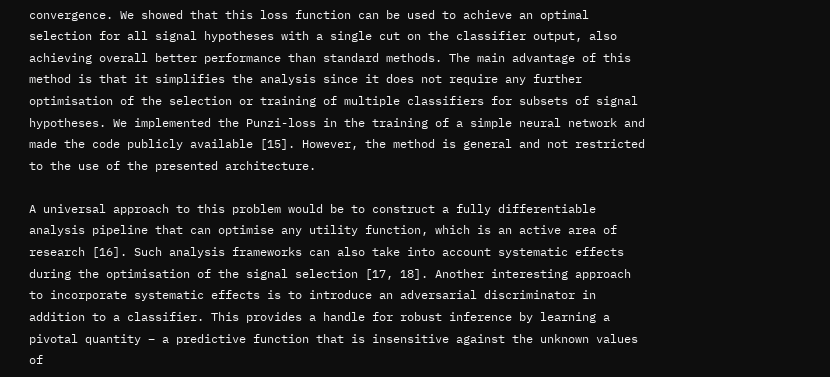convergence. We showed that this loss function can be used to achieve an optimal selection for all signal hypotheses with a single cut on the classifier output, also achieving overall better performance than standard methods. The main advantage of this method is that it simplifies the analysis since it does not require any further optimisation of the selection or training of multiple classifiers for subsets of signal hypotheses. We implemented the Punzi-loss in the training of a simple neural network and made the code publicly available [15]. However, the method is general and not restricted to the use of the presented architecture.

A universal approach to this problem would be to construct a fully differentiable analysis pipeline that can optimise any utility function, which is an active area of research [16]. Such analysis frameworks can also take into account systematic effects during the optimisation of the signal selection [17, 18]. Another interesting approach to incorporate systematic effects is to introduce an adversarial discriminator in addition to a classifier. This provides a handle for robust inference by learning a pivotal quantity – a predictive function that is insensitive against the unknown values of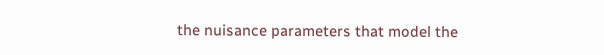the nuisance parameters that model the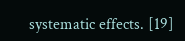systematic effects. [19]